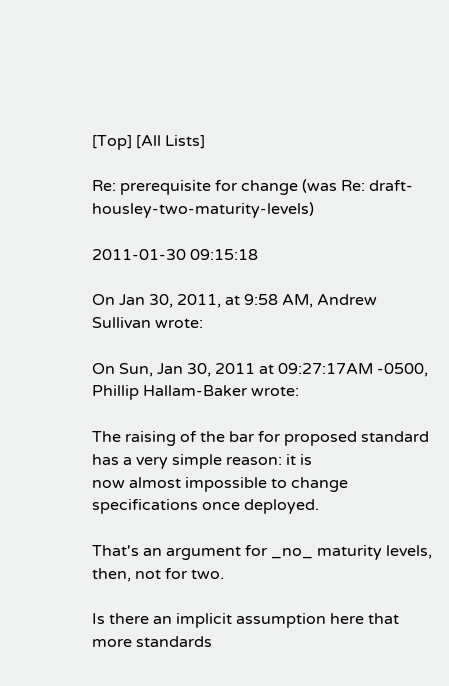[Top] [All Lists]

Re: prerequisite for change (was Re: draft-housley-two-maturity-levels)

2011-01-30 09:15:18

On Jan 30, 2011, at 9:58 AM, Andrew Sullivan wrote:

On Sun, Jan 30, 2011 at 09:27:17AM -0500, Phillip Hallam-Baker wrote:

The raising of the bar for proposed standard has a very simple reason: it is
now almost impossible to change specifications once deployed.

That's an argument for _no_ maturity levels, then, not for two.

Is there an implicit assumption here that more standards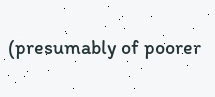(presumably of poorer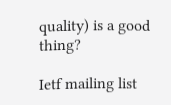quality) is a good thing?

Ietf mailing list